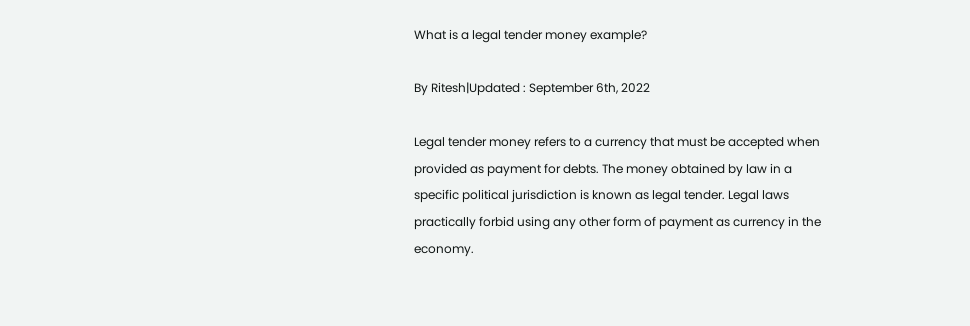What is a legal tender money example?

By Ritesh|Updated : September 6th, 2022

Legal tender money refers to a currency that must be accepted when provided as payment for debts. The money obtained by law in a specific political jurisdiction is known as legal tender. Legal laws practically forbid using any other form of payment as currency in the economy.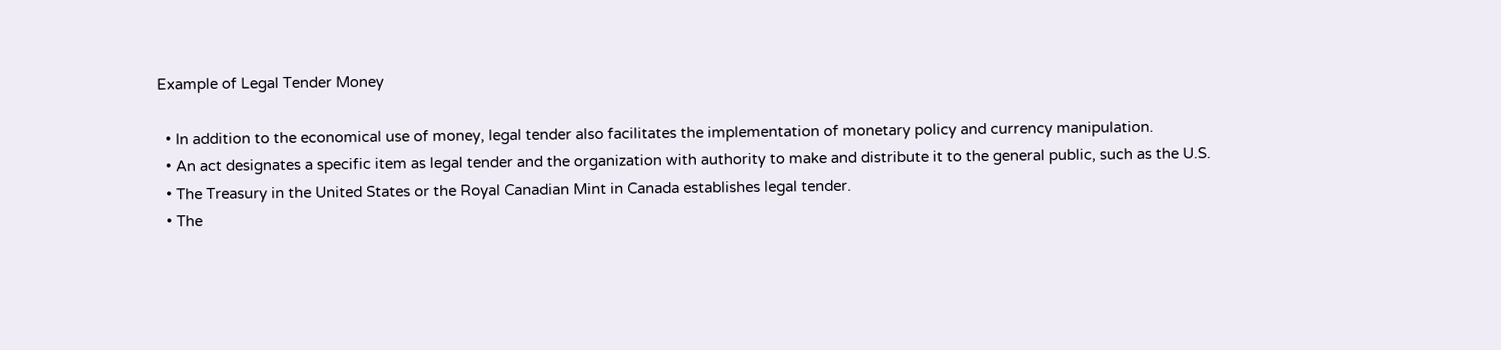Example of Legal Tender Money

  • In addition to the economical use of money, legal tender also facilitates the implementation of monetary policy and currency manipulation.
  • An act designates a specific item as legal tender and the organization with authority to make and distribute it to the general public, such as the U.S.
  • The Treasury in the United States or the Royal Canadian Mint in Canada establishes legal tender.
  • The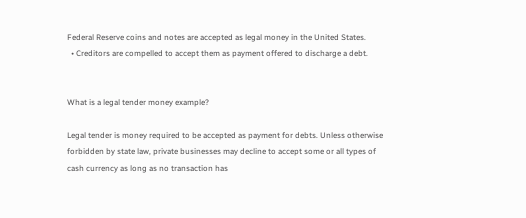Federal Reserve coins and notes are accepted as legal money in the United States.
  • Creditors are compelled to accept them as payment offered to discharge a debt.


What is a legal tender money example?

Legal tender is money required to be accepted as payment for debts. Unless otherwise forbidden by state law, private businesses may decline to accept some or all types of cash currency as long as no transaction has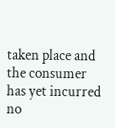taken place and the consumer has yet incurred no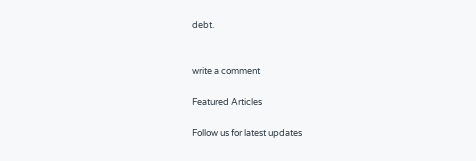debt.


write a comment

Featured Articles

Follow us for latest updates